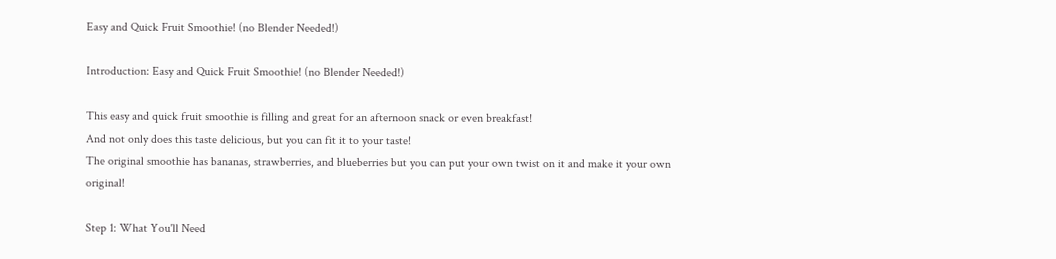Easy and Quick Fruit Smoothie! (no Blender Needed!)

Introduction: Easy and Quick Fruit Smoothie! (no Blender Needed!)

This easy and quick fruit smoothie is filling and great for an afternoon snack or even breakfast!
And not only does this taste delicious, but you can fit it to your taste!
The original smoothie has bananas, strawberries, and blueberries but you can put your own twist on it and make it your own original!

Step 1: What You'll Need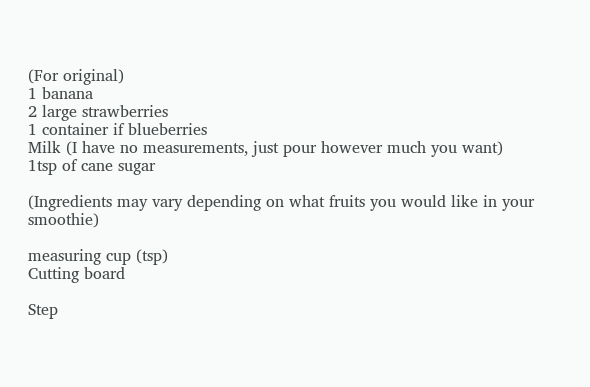(For original)
1 banana
2 large strawberries
1 container if blueberries
Milk (I have no measurements, just pour however much you want)
1tsp of cane sugar

(Ingredients may vary depending on what fruits you would like in your smoothie)

measuring cup (tsp)
Cutting board

Step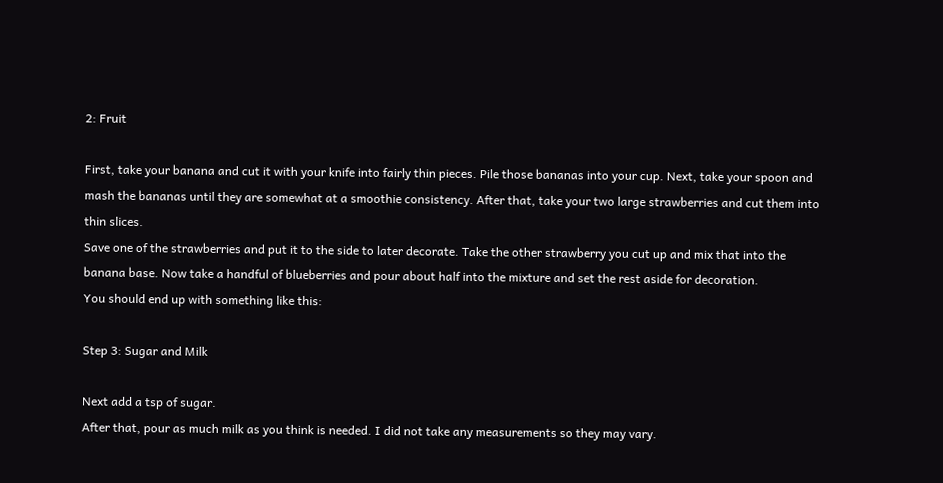2: Fruit

First, take your banana and cut it with your knife into fairly thin pieces. Pile those bananas into your cup. Next, take your spoon and mash the bananas until they are somewhat at a smoothie consistency. After that, take your two large strawberries and cut them into thin slices.
Save one of the strawberries and put it to the side to later decorate. Take the other strawberry you cut up and mix that into the banana base. Now take a handful of blueberries and pour about half into the mixture and set the rest aside for decoration.
You should end up with something like this:

Step 3: Sugar and Milk

Next add a tsp of sugar.
After that, pour as much milk as you think is needed. I did not take any measurements so they may vary.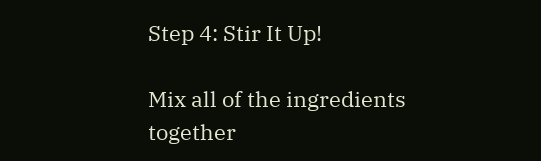Step 4: Stir It Up!

Mix all of the ingredients together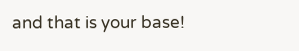and that is your base!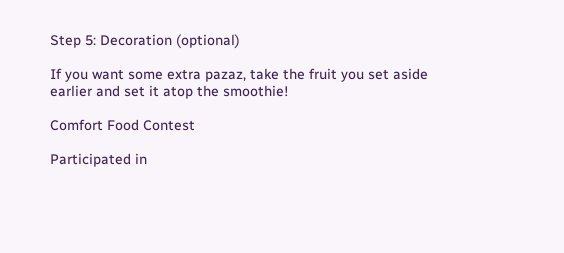Step 5: Decoration (optional)

If you want some extra pazaz, take the fruit you set aside earlier and set it atop the smoothie!

Comfort Food Contest

Participated in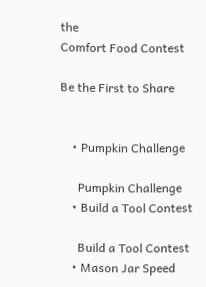the
Comfort Food Contest

Be the First to Share


    • Pumpkin Challenge

      Pumpkin Challenge
    • Build a Tool Contest

      Build a Tool Contest
    • Mason Jar Speed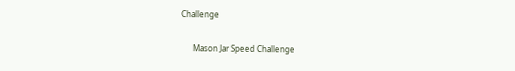Challenge

      Mason Jar Speed Challenge